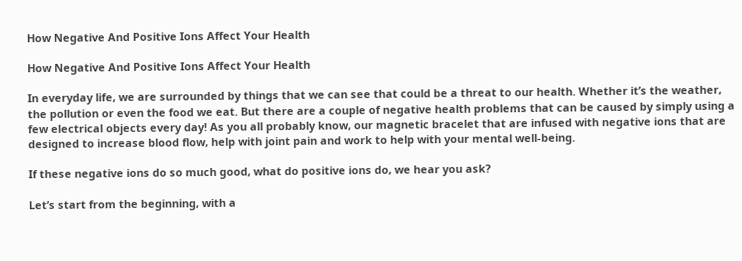How Negative And Positive Ions Affect Your Health

How Negative And Positive Ions Affect Your Health

In everyday life, we are surrounded by things that we can see that could be a threat to our health. Whether it’s the weather, the pollution or even the food we eat. But there are a couple of negative health problems that can be caused by simply using a few electrical objects every day! As you all probably know, our magnetic bracelet that are infused with negative ions that are designed to increase blood flow, help with joint pain and work to help with your mental well-being.

If these negative ions do so much good, what do positive ions do, we hear you ask?

Let’s start from the beginning, with a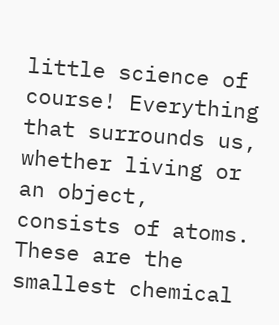little science of course! Everything that surrounds us, whether living or an object, consists of atoms. These are the smallest chemical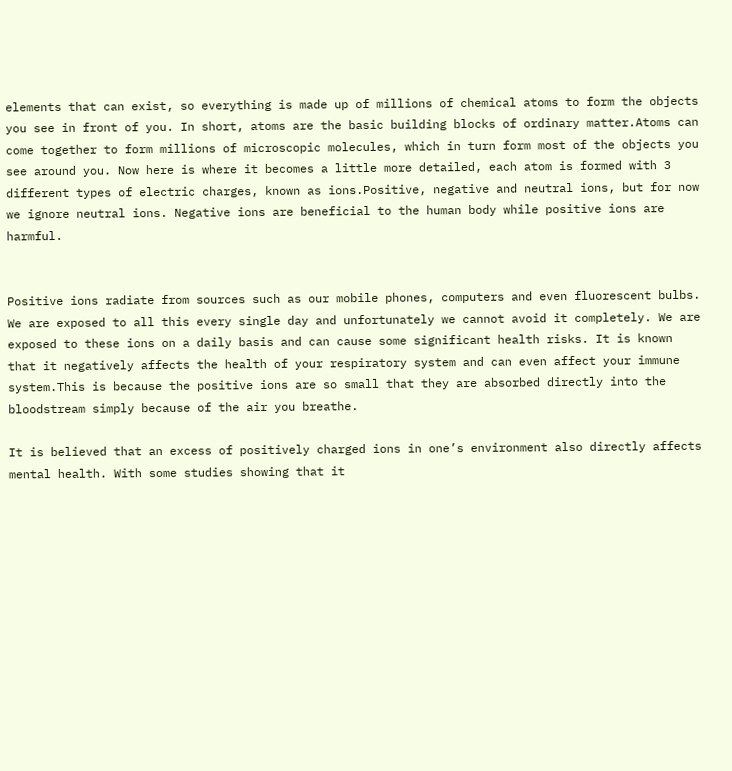elements that can exist, so everything is made up of millions of chemical atoms to form the objects you see in front of you. In short, atoms are the basic building blocks of ordinary matter.Atoms can come together to form millions of microscopic molecules, which in turn form most of the objects you see around you. Now here is where it becomes a little more detailed, each atom is formed with 3 different types of electric charges, known as ions.Positive, negative and neutral ions, but for now we ignore neutral ions. Negative ions are beneficial to the human body while positive ions are harmful.


Positive ions radiate from sources such as our mobile phones, computers and even fluorescent bulbs. We are exposed to all this every single day and unfortunately we cannot avoid it completely. We are exposed to these ions on a daily basis and can cause some significant health risks. It is known that it negatively affects the health of your respiratory system and can even affect your immune system.This is because the positive ions are so small that they are absorbed directly into the bloodstream simply because of the air you breathe.

It is believed that an excess of positively charged ions in one’s environment also directly affects mental health. With some studies showing that it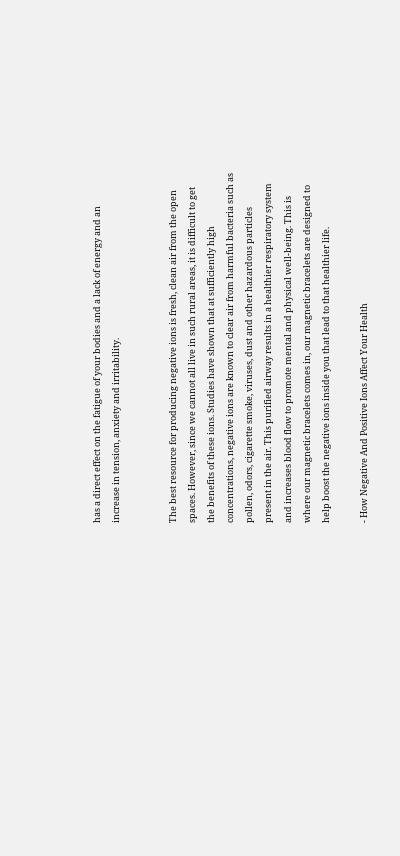has a direct effect on the fatigue of your bodies and a lack of energy and an increase in tension, anxiety and irritability.


The best resource for producing negative ions is fresh, clean air from the open spaces. However, since we cannot all live in such rural areas, it is difficult to get the benefits of these ions. Studies have shown that at sufficiently high concentrations, negative ions are known to clear air from harmful bacteria such as pollen, odors, cigarette smoke, viruses, dust and other hazardous particles present in the air. This purified airway results in a healthier respiratory system and increases blood flow to promote mental and physical well-being. This is where our magnetic bracelets comes in, our magnetic bracelets are designed to help boost the negative ions inside you that lead to that healthier life.

- How Negative And Positive Ions Affect Your Health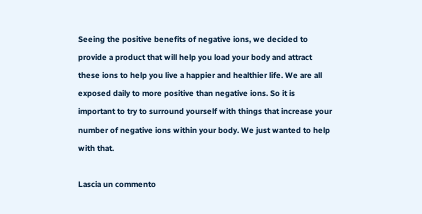Seeing the positive benefits of negative ions, we decided to provide a product that will help you load your body and attract these ions to help you live a happier and healthier life. We are all exposed daily to more positive than negative ions. So it is important to try to surround yourself with things that increase your number of negative ions within your body. We just wanted to help with that.

Lascia un commento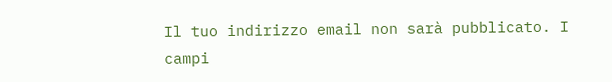Il tuo indirizzo email non sarà pubblicato. I campi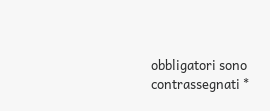obbligatori sono contrassegnati *